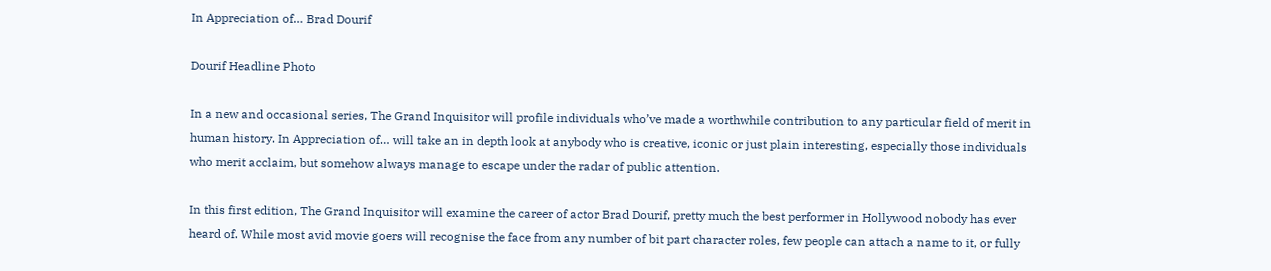In Appreciation of… Brad Dourif

Dourif Headline Photo

In a new and occasional series, The Grand Inquisitor will profile individuals who’ve made a worthwhile contribution to any particular field of merit in human history. In Appreciation of… will take an in depth look at anybody who is creative, iconic or just plain interesting, especially those individuals who merit acclaim, but somehow always manage to escape under the radar of public attention.

In this first edition, The Grand Inquisitor will examine the career of actor Brad Dourif, pretty much the best performer in Hollywood nobody has ever heard of. While most avid movie goers will recognise the face from any number of bit part character roles, few people can attach a name to it, or fully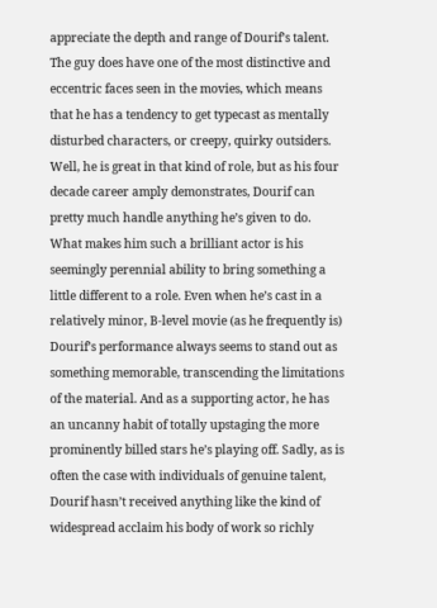appreciate the depth and range of Dourif’s talent. The guy does have one of the most distinctive and eccentric faces seen in the movies, which means that he has a tendency to get typecast as mentally disturbed characters, or creepy, quirky outsiders. Well, he is great in that kind of role, but as his four decade career amply demonstrates, Dourif can pretty much handle anything he’s given to do. What makes him such a brilliant actor is his seemingly perennial ability to bring something a little different to a role. Even when he’s cast in a relatively minor, B-level movie (as he frequently is) Dourif’s performance always seems to stand out as something memorable, transcending the limitations of the material. And as a supporting actor, he has an uncanny habit of totally upstaging the more prominently billed stars he’s playing off. Sadly, as is often the case with individuals of genuine talent, Dourif hasn’t received anything like the kind of widespread acclaim his body of work so richly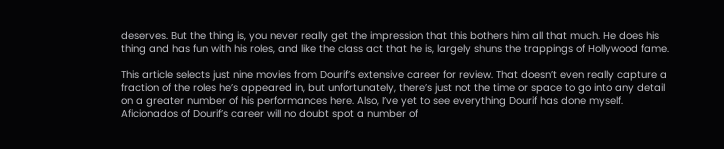deserves. But the thing is, you never really get the impression that this bothers him all that much. He does his thing and has fun with his roles, and like the class act that he is, largely shuns the trappings of Hollywood fame.

This article selects just nine movies from Dourif’s extensive career for review. That doesn’t even really capture a fraction of the roles he’s appeared in, but unfortunately, there’s just not the time or space to go into any detail  on a greater number of his performances here. Also, I’ve yet to see everything Dourif has done myself. Aficionados of Dourif’s career will no doubt spot a number of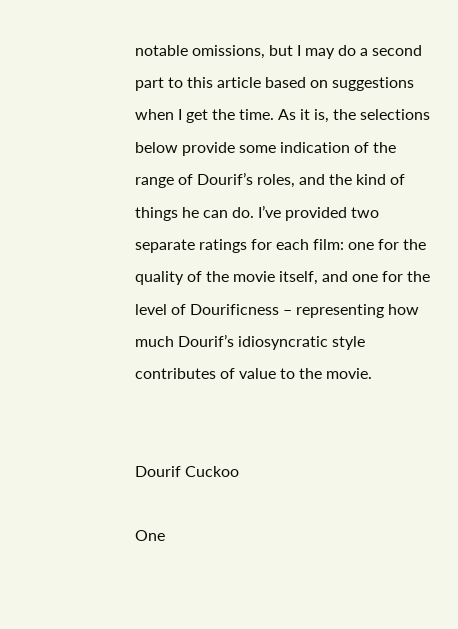notable omissions, but I may do a second part to this article based on suggestions when I get the time. As it is, the selections below provide some indication of the range of Dourif’s roles, and the kind of things he can do. I’ve provided two separate ratings for each film: one for the quality of the movie itself, and one for the level of Dourificness – representing how much Dourif’s idiosyncratic style contributes of value to the movie.


Dourif Cuckoo

One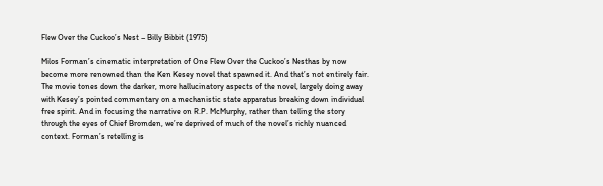Flew Over the Cuckoo’s Nest – Billy Bibbit (1975)

Milos Forman’s cinematic interpretation of One Flew Over the Cuckoo’s Nesthas by now become more renowned than the Ken Kesey novel that spawned it. And that’s not entirely fair. The movie tones down the darker, more hallucinatory aspects of the novel, largely doing away with Kesey’s pointed commentary on a mechanistic state apparatus breaking down individual free spirit. And in focusing the narrative on R.P. McMurphy, rather than telling the story through the eyes of Chief Bromden, we’re deprived of much of the novel’s richly nuanced context. Forman’s retelling is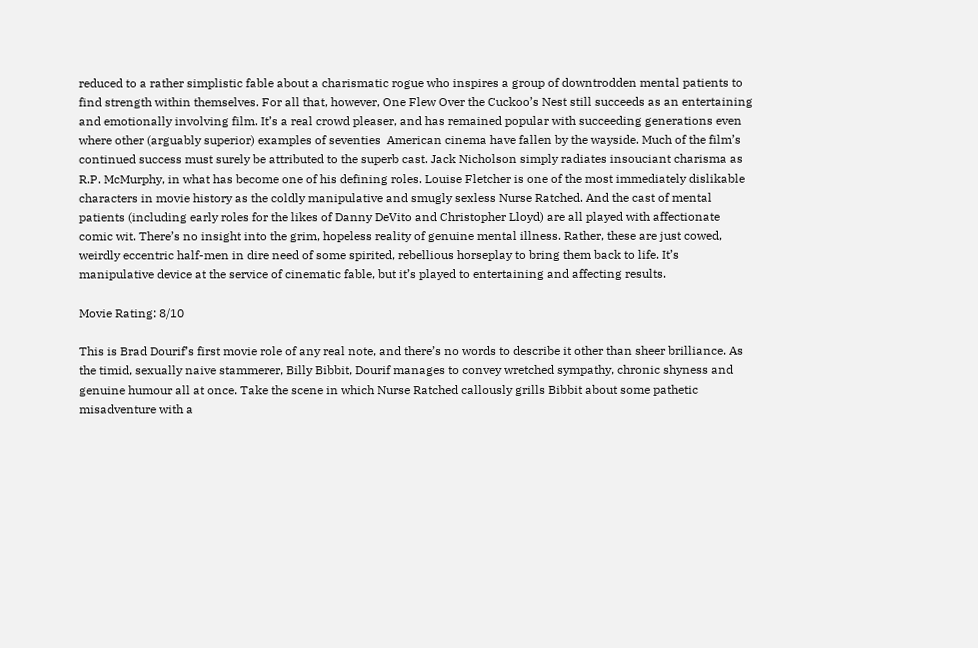reduced to a rather simplistic fable about a charismatic rogue who inspires a group of downtrodden mental patients to find strength within themselves. For all that, however, One Flew Over the Cuckoo’s Nest still succeeds as an entertaining and emotionally involving film. It’s a real crowd pleaser, and has remained popular with succeeding generations even where other (arguably superior) examples of seventies  American cinema have fallen by the wayside. Much of the film’s continued success must surely be attributed to the superb cast. Jack Nicholson simply radiates insouciant charisma as R.P. McMurphy, in what has become one of his defining roles. Louise Fletcher is one of the most immediately dislikable characters in movie history as the coldly manipulative and smugly sexless Nurse Ratched. And the cast of mental patients (including early roles for the likes of Danny DeVito and Christopher Lloyd) are all played with affectionate comic wit. There’s no insight into the grim, hopeless reality of genuine mental illness. Rather, these are just cowed, weirdly eccentric half-men in dire need of some spirited, rebellious horseplay to bring them back to life. It’s manipulative device at the service of cinematic fable, but it’s played to entertaining and affecting results.

Movie Rating: 8/10

This is Brad Dourif’s first movie role of any real note, and there’s no words to describe it other than sheer brilliance. As the timid, sexually naive stammerer, Billy Bibbit, Dourif manages to convey wretched sympathy, chronic shyness and genuine humour all at once. Take the scene in which Nurse Ratched callously grills Bibbit about some pathetic misadventure with a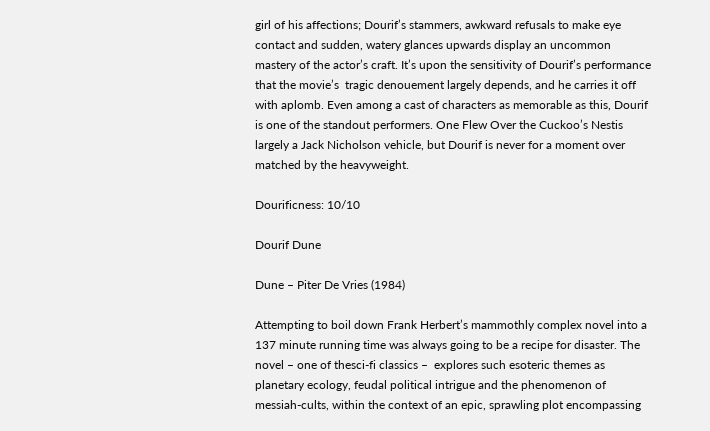girl of his affections; Dourif’s stammers, awkward refusals to make eye contact and sudden, watery glances upwards display an uncommon mastery of the actor’s craft. It’s upon the sensitivity of Dourif’s performance that the movie’s  tragic denouement largely depends, and he carries it off with aplomb. Even among a cast of characters as memorable as this, Dourif is one of the standout performers. One Flew Over the Cuckoo’s Nestis largely a Jack Nicholson vehicle, but Dourif is never for a moment over matched by the heavyweight.

Dourificness: 10/10

Dourif Dune

Dune – Piter De Vries (1984)

Attempting to boil down Frank Herbert’s mammothly complex novel into a 137 minute running time was always going to be a recipe for disaster. The novel – one of thesci-fi classics –  explores such esoteric themes as planetary ecology, feudal political intrigue and the phenomenon of messiah-cults, within the context of an epic, sprawling plot encompassing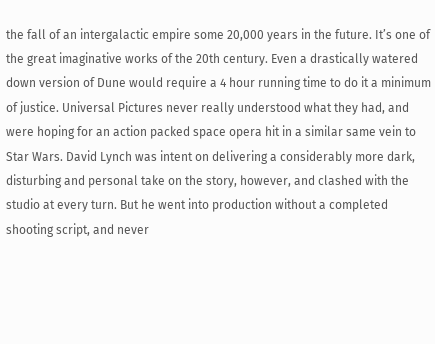the fall of an intergalactic empire some 20,000 years in the future. It’s one of the great imaginative works of the 20th century. Even a drastically watered down version of Dune would require a 4 hour running time to do it a minimum of justice. Universal Pictures never really understood what they had, and were hoping for an action packed space opera hit in a similar same vein to Star Wars. David Lynch was intent on delivering a considerably more dark, disturbing and personal take on the story, however, and clashed with the studio at every turn. But he went into production without a completed shooting script, and never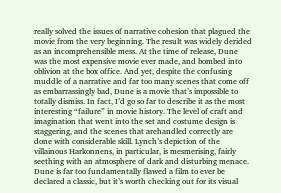really solved the issues of narrative cohesion that plagued the movie from the very beginning. The result was widely derided as an incomprehensible mess. At the time of release, Dune was the most expensive movie ever made, and bombed into oblivion at the box office. And yet, despite the confusing muddle of a narrative and far too many scenes that come off as embarrassingly bad, Dune is a movie that’s impossible to totally dismiss. In fact, I’d go so far to describe it as the most interesting “failure” in movie history. The level of craft and imagination that went into the set and costume design is staggering, and the scenes that arehandled correctly are done with considerable skill. Lynch’s depiction of the villainous Harkonnens, in particular, is mesmerising, fairly seething with an atmosphere of dark and disturbing menace. Dune is far too fundamentally flawed a film to ever be declared a classic, but it’s worth checking out for its visual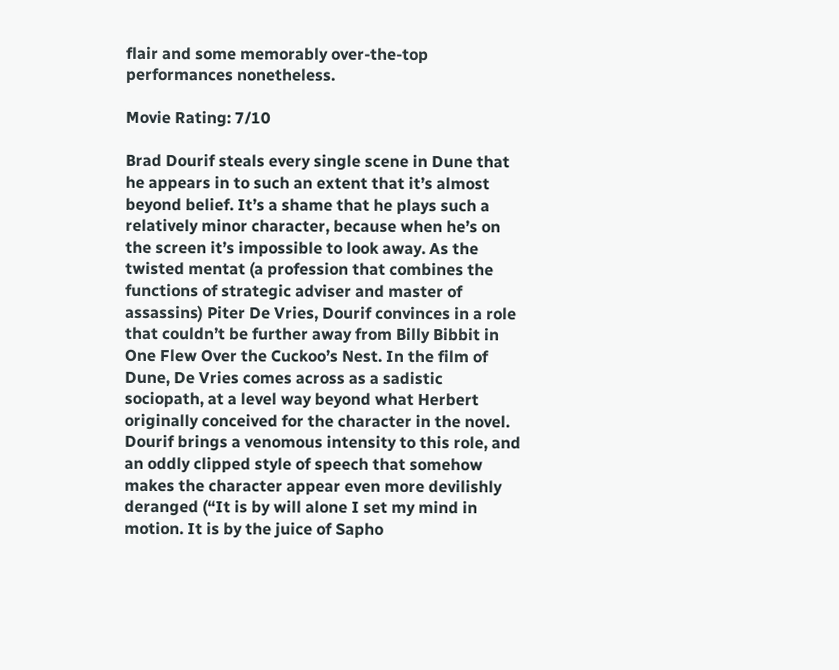flair and some memorably over-the-top performances nonetheless.

Movie Rating: 7/10

Brad Dourif steals every single scene in Dune that he appears in to such an extent that it’s almost beyond belief. It’s a shame that he plays such a relatively minor character, because when he’s on the screen it’s impossible to look away. As the twisted mentat (a profession that combines the functions of strategic adviser and master of assassins) Piter De Vries, Dourif convinces in a role that couldn’t be further away from Billy Bibbit in One Flew Over the Cuckoo’s Nest. In the film of Dune, De Vries comes across as a sadistic sociopath, at a level way beyond what Herbert originally conceived for the character in the novel. Dourif brings a venomous intensity to this role, and an oddly clipped style of speech that somehow makes the character appear even more devilishly deranged (“It is by will alone I set my mind in motion. It is by the juice of Sapho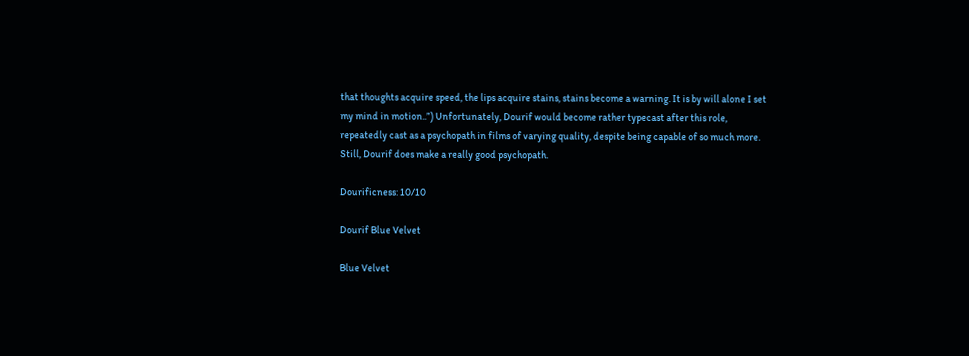that thoughts acquire speed, the lips acquire stains, stains become a warning. It is by will alone I set my mind in motion..”) Unfortunately, Dourif would become rather typecast after this role, repeatedly cast as a psychopath in films of varying quality, despite being capable of so much more. Still, Dourif does make a really good psychopath.

Dourificness: 10/10

Dourif Blue Velvet

Blue Velvet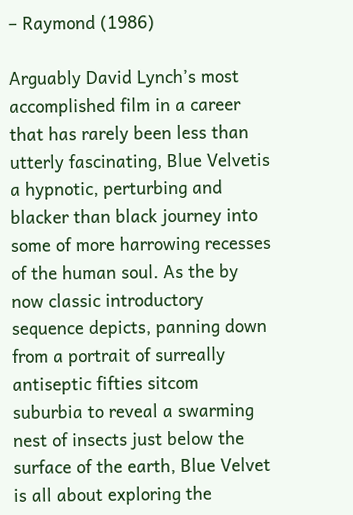– Raymond (1986)

Arguably David Lynch’s most accomplished film in a career that has rarely been less than utterly fascinating, Blue Velvetis a hypnotic, perturbing and blacker than black journey into some of more harrowing recesses of the human soul. As the by now classic introductory sequence depicts, panning down from a portrait of surreally antiseptic fifties sitcom suburbia to reveal a swarming nest of insects just below the surface of the earth, Blue Velvet is all about exploring the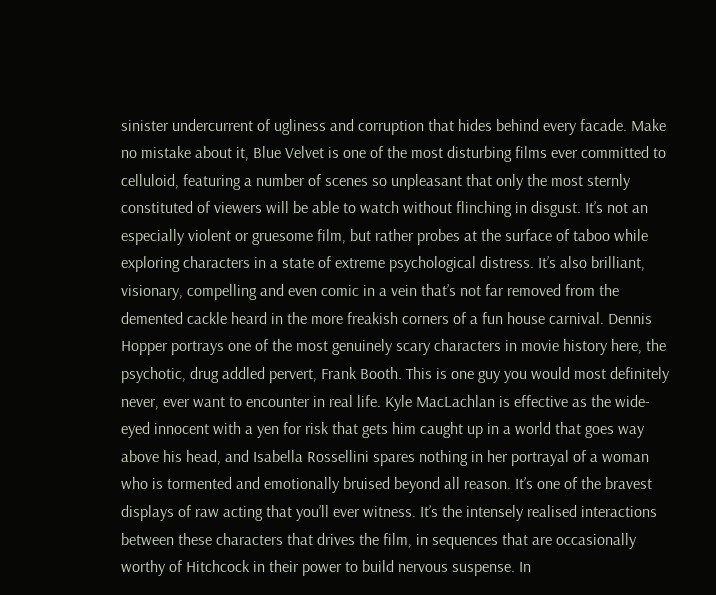sinister undercurrent of ugliness and corruption that hides behind every facade. Make no mistake about it, Blue Velvet is one of the most disturbing films ever committed to celluloid, featuring a number of scenes so unpleasant that only the most sternly constituted of viewers will be able to watch without flinching in disgust. It’s not an especially violent or gruesome film, but rather probes at the surface of taboo while exploring characters in a state of extreme psychological distress. It’s also brilliant, visionary, compelling and even comic in a vein that’s not far removed from the demented cackle heard in the more freakish corners of a fun house carnival. Dennis Hopper portrays one of the most genuinely scary characters in movie history here, the psychotic, drug addled pervert, Frank Booth. This is one guy you would most definitely never, ever want to encounter in real life. Kyle MacLachlan is effective as the wide-eyed innocent with a yen for risk that gets him caught up in a world that goes way above his head, and Isabella Rossellini spares nothing in her portrayal of a woman who is tormented and emotionally bruised beyond all reason. It’s one of the bravest displays of raw acting that you’ll ever witness. It’s the intensely realised interactions between these characters that drives the film, in sequences that are occasionally worthy of Hitchcock in their power to build nervous suspense. In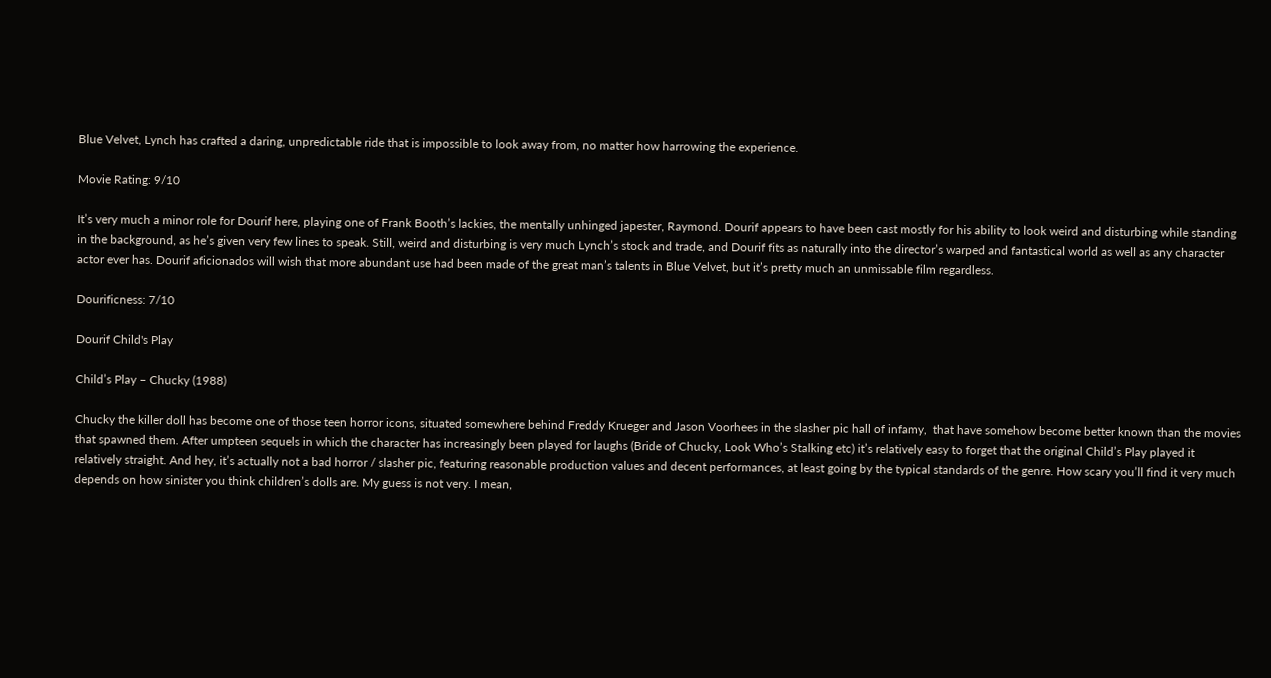Blue Velvet, Lynch has crafted a daring, unpredictable ride that is impossible to look away from, no matter how harrowing the experience.

Movie Rating: 9/10

It’s very much a minor role for Dourif here, playing one of Frank Booth’s lackies, the mentally unhinged japester, Raymond. Dourif appears to have been cast mostly for his ability to look weird and disturbing while standing in the background, as he’s given very few lines to speak. Still, weird and disturbing is very much Lynch’s stock and trade, and Dourif fits as naturally into the director’s warped and fantastical world as well as any character actor ever has. Dourif aficionados will wish that more abundant use had been made of the great man’s talents in Blue Velvet, but it’s pretty much an unmissable film regardless.

Dourificness: 7/10

Dourif Child's Play

Child’s Play – Chucky (1988)

Chucky the killer doll has become one of those teen horror icons, situated somewhere behind Freddy Krueger and Jason Voorhees in the slasher pic hall of infamy,  that have somehow become better known than the movies that spawned them. After umpteen sequels in which the character has increasingly been played for laughs (Bride of Chucky, Look Who’s Stalking etc) it’s relatively easy to forget that the original Child’s Play played it relatively straight. And hey, it’s actually not a bad horror / slasher pic, featuring reasonable production values and decent performances, at least going by the typical standards of the genre. How scary you’ll find it very much depends on how sinister you think children’s dolls are. My guess is not very. I mean,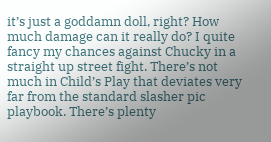it’s just a goddamn doll, right? How much damage can it really do? I quite fancy my chances against Chucky in a straight up street fight. There’s not much in Child’s Play that deviates very far from the standard slasher pic playbook. There’s plenty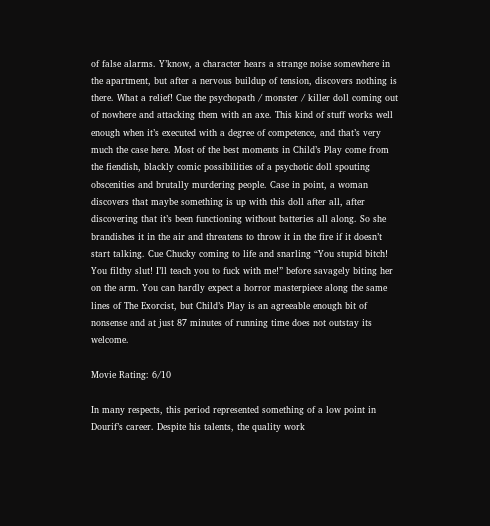of false alarms. Y’know, a character hears a strange noise somewhere in the apartment, but after a nervous buildup of tension, discovers nothing is there. What a relief! Cue the psychopath / monster / killer doll coming out of nowhere and attacking them with an axe. This kind of stuff works well enough when it’s executed with a degree of competence, and that’s very much the case here. Most of the best moments in Child’s Play come from the fiendish, blackly comic possibilities of a psychotic doll spouting obscenities and brutally murdering people. Case in point, a woman discovers that maybe something is up with this doll after all, after discovering that it’s been functioning without batteries all along. So she brandishes it in the air and threatens to throw it in the fire if it doesn’t start talking. Cue Chucky coming to life and snarling “You stupid bitch! You filthy slut! I’ll teach you to fuck with me!” before savagely biting her on the arm. You can hardly expect a horror masterpiece along the same lines of The Exorcist, but Child’s Play is an agreeable enough bit of nonsense and at just 87 minutes of running time does not outstay its welcome.

Movie Rating: 6/10

In many respects, this period represented something of a low point in Dourif’s career. Despite his talents, the quality work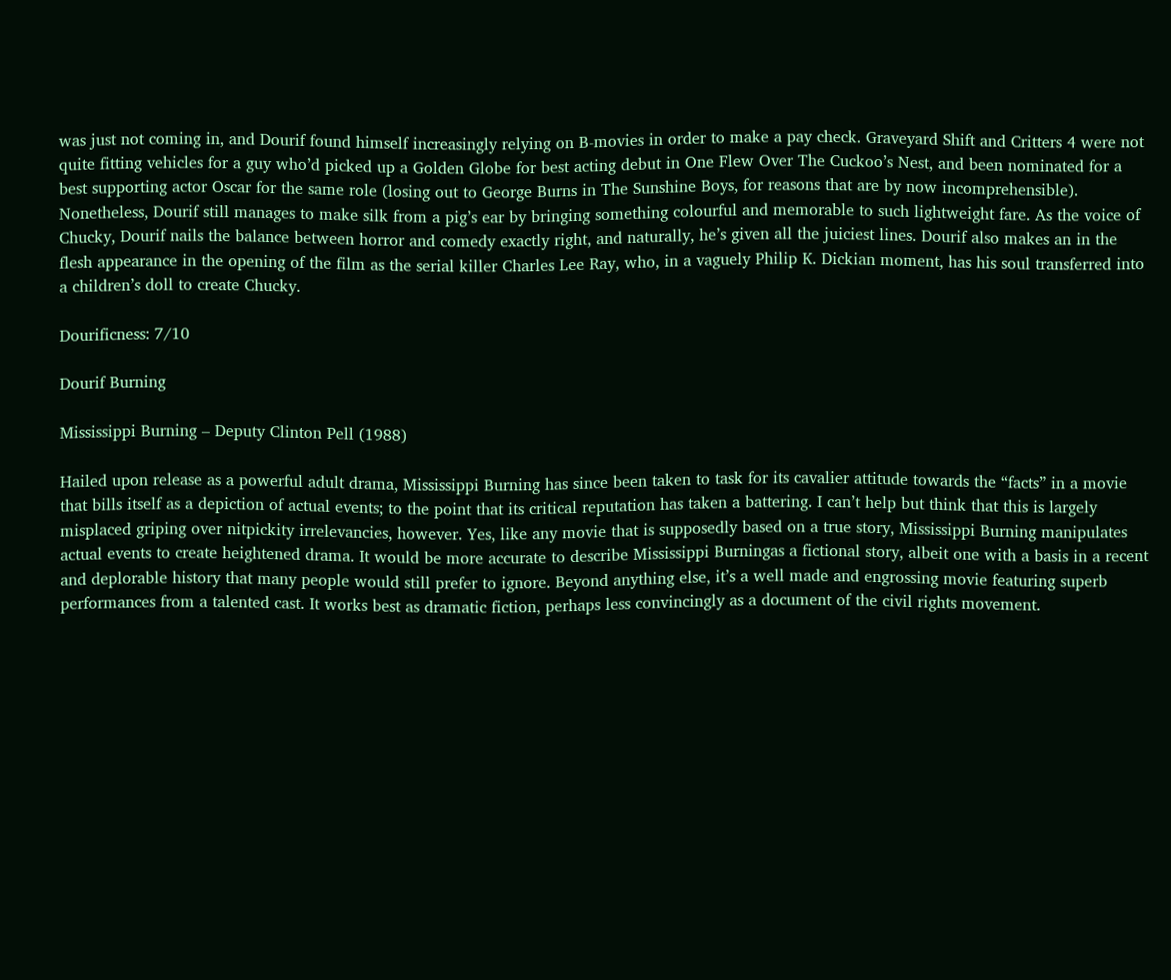was just not coming in, and Dourif found himself increasingly relying on B-movies in order to make a pay check. Graveyard Shift and Critters 4 were not quite fitting vehicles for a guy who’d picked up a Golden Globe for best acting debut in One Flew Over The Cuckoo’s Nest, and been nominated for a best supporting actor Oscar for the same role (losing out to George Burns in The Sunshine Boys, for reasons that are by now incomprehensible). Nonetheless, Dourif still manages to make silk from a pig’s ear by bringing something colourful and memorable to such lightweight fare. As the voice of Chucky, Dourif nails the balance between horror and comedy exactly right, and naturally, he’s given all the juiciest lines. Dourif also makes an in the flesh appearance in the opening of the film as the serial killer Charles Lee Ray, who, in a vaguely Philip K. Dickian moment, has his soul transferred into a children’s doll to create Chucky.

Dourificness: 7/10

Dourif Burning

Mississippi Burning – Deputy Clinton Pell (1988)

Hailed upon release as a powerful adult drama, Mississippi Burning has since been taken to task for its cavalier attitude towards the “facts” in a movie that bills itself as a depiction of actual events; to the point that its critical reputation has taken a battering. I can’t help but think that this is largely misplaced griping over nitpickity irrelevancies, however. Yes, like any movie that is supposedly based on a true story, Mississippi Burning manipulates actual events to create heightened drama. It would be more accurate to describe Mississippi Burningas a fictional story, albeit one with a basis in a recent and deplorable history that many people would still prefer to ignore. Beyond anything else, it’s a well made and engrossing movie featuring superb performances from a talented cast. It works best as dramatic fiction, perhaps less convincingly as a document of the civil rights movement.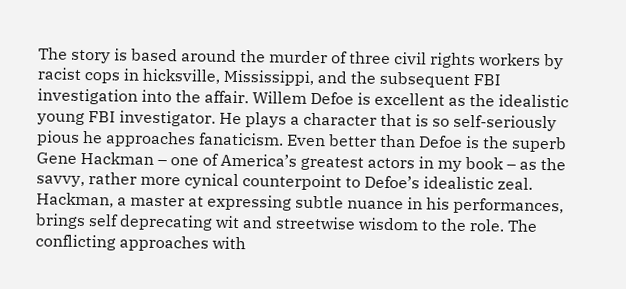The story is based around the murder of three civil rights workers by racist cops in hicksville, Mississippi, and the subsequent FBI investigation into the affair. Willem Defoe is excellent as the idealistic young FBI investigator. He plays a character that is so self-seriously pious he approaches fanaticism. Even better than Defoe is the superb Gene Hackman – one of America’s greatest actors in my book – as the savvy, rather more cynical counterpoint to Defoe’s idealistic zeal. Hackman, a master at expressing subtle nuance in his performances, brings self deprecating wit and streetwise wisdom to the role. The conflicting approaches with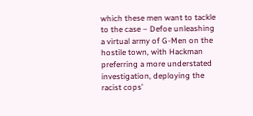which these men want to tackle to the case – Defoe unleashing a virtual army of G-Men on the hostile town, with Hackman preferring a more understated investigation, deploying the racist cops’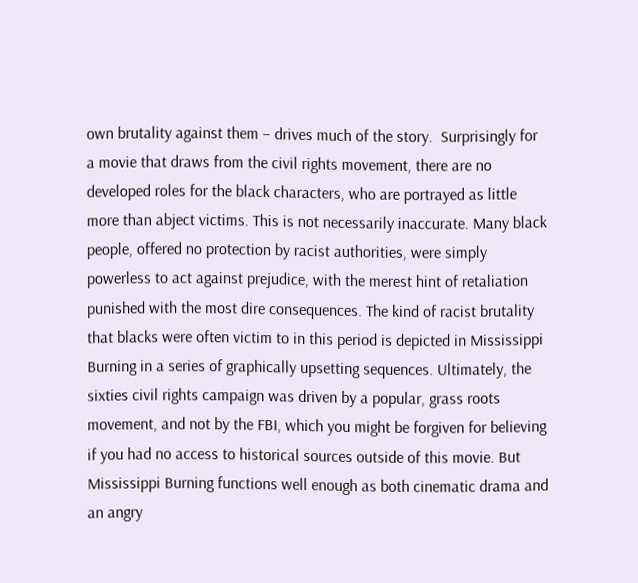own brutality against them – drives much of the story.  Surprisingly for a movie that draws from the civil rights movement, there are no developed roles for the black characters, who are portrayed as little more than abject victims. This is not necessarily inaccurate. Many black people, offered no protection by racist authorities, were simply powerless to act against prejudice, with the merest hint of retaliation punished with the most dire consequences. The kind of racist brutality that blacks were often victim to in this period is depicted in Mississippi Burning in a series of graphically upsetting sequences. Ultimately, the sixties civil rights campaign was driven by a popular, grass roots movement, and not by the FBI, which you might be forgiven for believing if you had no access to historical sources outside of this movie. But Mississippi Burning functions well enough as both cinematic drama and an angry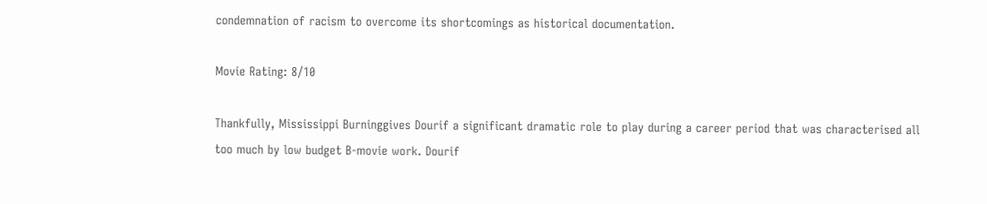condemnation of racism to overcome its shortcomings as historical documentation.

Movie Rating: 8/10

Thankfully, Mississippi Burninggives Dourif a significant dramatic role to play during a career period that was characterised all too much by low budget B-movie work. Dourif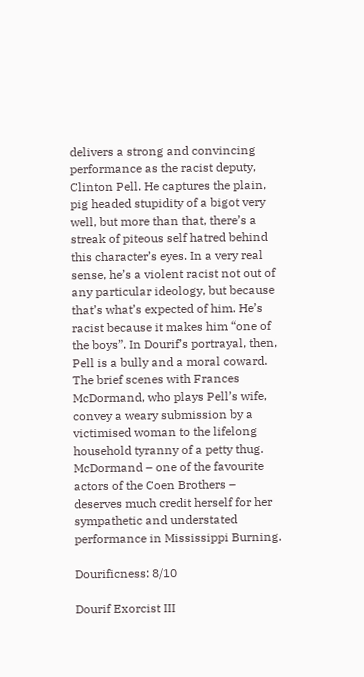delivers a strong and convincing performance as the racist deputy, Clinton Pell. He captures the plain, pig headed stupidity of a bigot very well, but more than that, there’s a streak of piteous self hatred behind this character’s eyes. In a very real sense, he’s a violent racist not out of any particular ideology, but because that’s what’s expected of him. He’s racist because it makes him “one of the boys”. In Dourif’s portrayal, then, Pell is a bully and a moral coward. The brief scenes with Frances McDormand, who plays Pell’s wife, convey a weary submission by a victimised woman to the lifelong household tyranny of a petty thug. McDormand – one of the favourite actors of the Coen Brothers – deserves much credit herself for her sympathetic and understated performance in Mississippi Burning.

Dourificness: 8/10

Dourif Exorcist III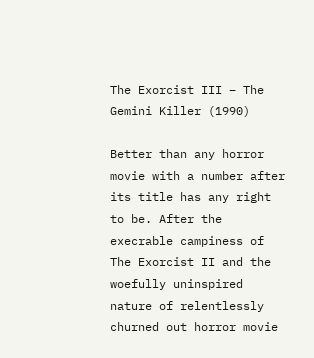The Exorcist III – The Gemini Killer (1990)

Better than any horror movie with a number after its title has any right to be. After the execrable campiness of The Exorcist II and the woefully uninspired nature of relentlessly churned out horror movie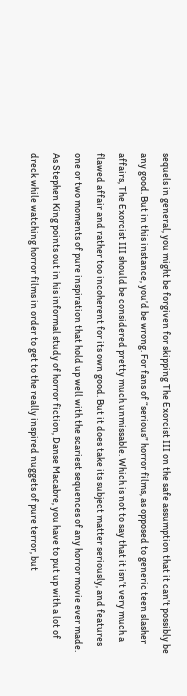sequels in general, you might be forgiven for skipping The Exorcist III on the safe assumption that it can’t possibly be any good. But in this instance, you’d be wrong. For fans of “serious” horror films, as opposed to generic teen slasher affairs, The Exorcist III should be considered pretty much unmissable. Which is not to say that it isn’t very much a flawed affair and rather too incoherent for its own good. But it does take its subject matter seriously, and features one or two moments of pure inspiration that hold up well with the scariest sequences of any horror movie ever made. As Stephen King points out in his informal study of horror fiction, Danse Macabre, you have to put up with a lot of dreck while watching horror films in order to get to the really inspired nuggets of pure terror, but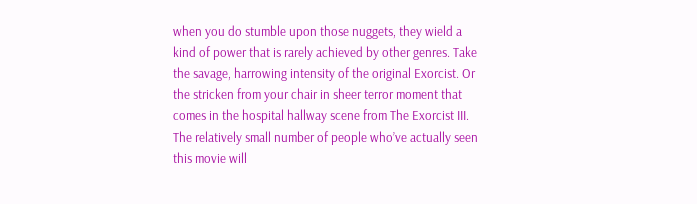when you do stumble upon those nuggets, they wield a kind of power that is rarely achieved by other genres. Take the savage, harrowing intensity of the original Exorcist. Or the stricken from your chair in sheer terror moment that comes in the hospital hallway scene from The Exorcist III. The relatively small number of people who’ve actually seen this movie will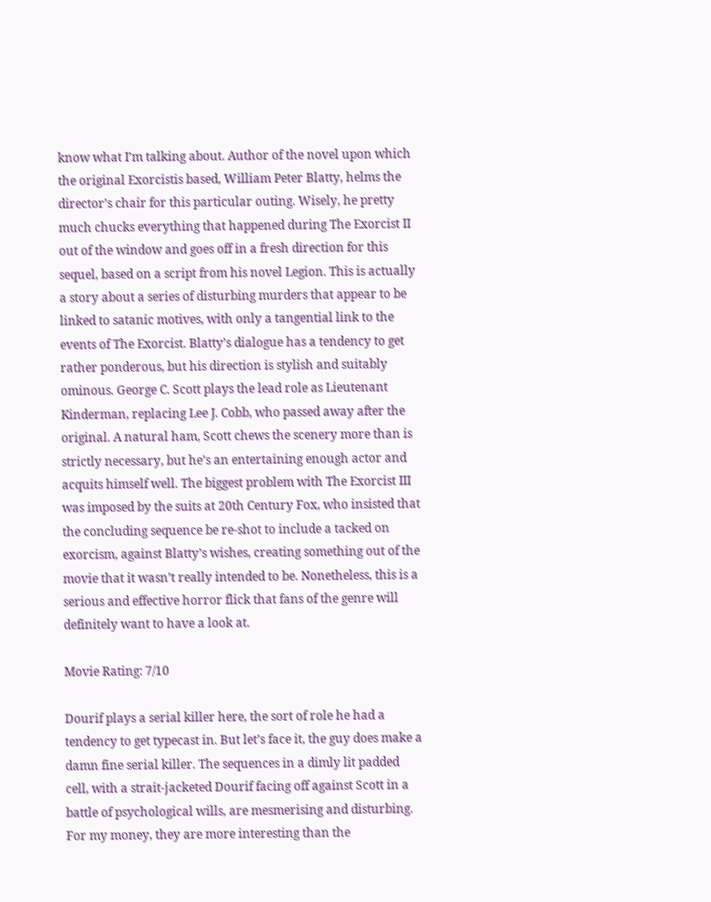know what I’m talking about. Author of the novel upon which the original Exorcistis based, William Peter Blatty, helms the director’s chair for this particular outing. Wisely, he pretty much chucks everything that happened during The Exorcist II out of the window and goes off in a fresh direction for this sequel, based on a script from his novel Legion. This is actually a story about a series of disturbing murders that appear to be linked to satanic motives, with only a tangential link to the events of The Exorcist. Blatty’s dialogue has a tendency to get rather ponderous, but his direction is stylish and suitably ominous. George C. Scott plays the lead role as Lieutenant Kinderman, replacing Lee J. Cobb, who passed away after the original. A natural ham, Scott chews the scenery more than is strictly necessary, but he’s an entertaining enough actor and acquits himself well. The biggest problem with The Exorcist III was imposed by the suits at 20th Century Fox, who insisted that the concluding sequence be re-shot to include a tacked on exorcism, against Blatty’s wishes, creating something out of the movie that it wasn’t really intended to be. Nonetheless, this is a serious and effective horror flick that fans of the genre will definitely want to have a look at.

Movie Rating: 7/10

Dourif plays a serial killer here, the sort of role he had a tendency to get typecast in. But let’s face it, the guy does make a damn fine serial killer. The sequences in a dimly lit padded cell, with a strait-jacketed Dourif facing off against Scott in a battle of psychological wills, are mesmerising and disturbing. For my money, they are more interesting than the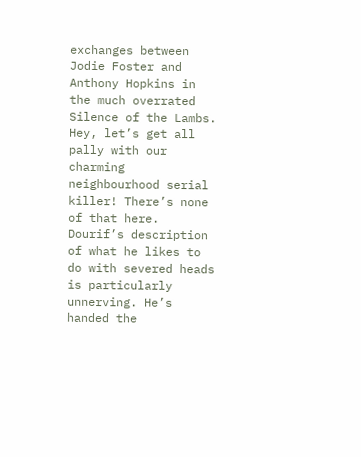exchanges between Jodie Foster and Anthony Hopkins in the much overrated Silence of the Lambs. Hey, let’s get all pally with our charming neighbourhood serial killer! There’s none of that here. Dourif’s description of what he likes to do with severed heads is particularly unnerving. He’s handed the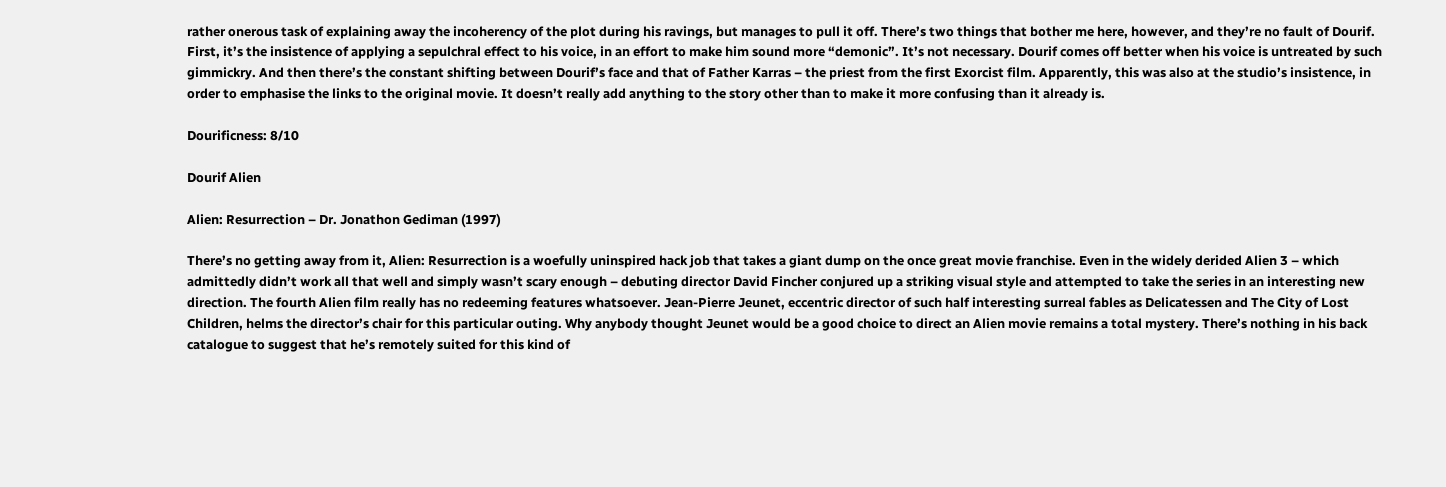rather onerous task of explaining away the incoherency of the plot during his ravings, but manages to pull it off. There’s two things that bother me here, however, and they’re no fault of Dourif. First, it’s the insistence of applying a sepulchral effect to his voice, in an effort to make him sound more “demonic”. It’s not necessary. Dourif comes off better when his voice is untreated by such gimmickry. And then there’s the constant shifting between Dourif’s face and that of Father Karras – the priest from the first Exorcist film. Apparently, this was also at the studio’s insistence, in order to emphasise the links to the original movie. It doesn’t really add anything to the story other than to make it more confusing than it already is.

Dourificness: 8/10

Dourif Alien

Alien: Resurrection – Dr. Jonathon Gediman (1997)

There’s no getting away from it, Alien: Resurrection is a woefully uninspired hack job that takes a giant dump on the once great movie franchise. Even in the widely derided Alien 3 – which admittedly didn’t work all that well and simply wasn’t scary enough – debuting director David Fincher conjured up a striking visual style and attempted to take the series in an interesting new direction. The fourth Alien film really has no redeeming features whatsoever. Jean-Pierre Jeunet, eccentric director of such half interesting surreal fables as Delicatessen and The City of Lost Children, helms the director’s chair for this particular outing. Why anybody thought Jeunet would be a good choice to direct an Alien movie remains a total mystery. There’s nothing in his back catalogue to suggest that he’s remotely suited for this kind of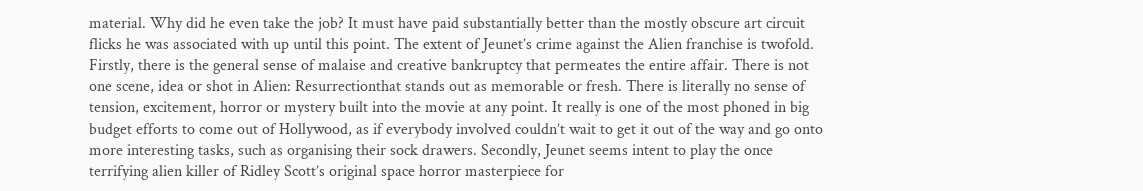material. Why did he even take the job? It must have paid substantially better than the mostly obscure art circuit flicks he was associated with up until this point. The extent of Jeunet’s crime against the Alien franchise is twofold. Firstly, there is the general sense of malaise and creative bankruptcy that permeates the entire affair. There is not one scene, idea or shot in Alien: Resurrectionthat stands out as memorable or fresh. There is literally no sense of tension, excitement, horror or mystery built into the movie at any point. It really is one of the most phoned in big budget efforts to come out of Hollywood, as if everybody involved couldn’t wait to get it out of the way and go onto more interesting tasks, such as organising their sock drawers. Secondly, Jeunet seems intent to play the once terrifying alien killer of Ridley Scott’s original space horror masterpiece for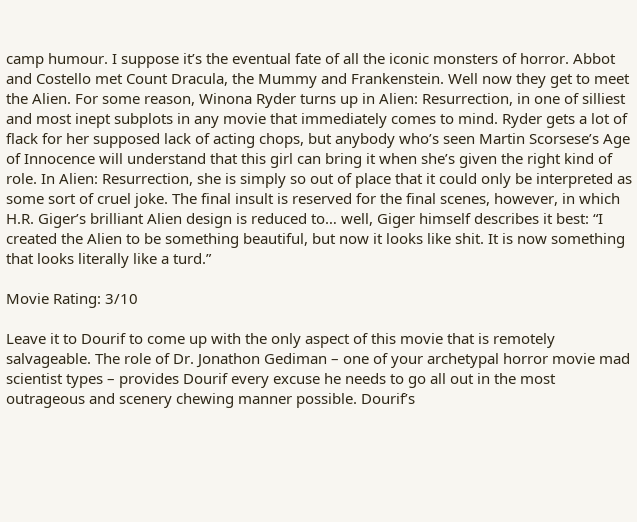camp humour. I suppose it’s the eventual fate of all the iconic monsters of horror. Abbot and Costello met Count Dracula, the Mummy and Frankenstein. Well now they get to meet the Alien. For some reason, Winona Ryder turns up in Alien: Resurrection, in one of silliest and most inept subplots in any movie that immediately comes to mind. Ryder gets a lot of flack for her supposed lack of acting chops, but anybody who’s seen Martin Scorsese’s Age of Innocence will understand that this girl can bring it when she’s given the right kind of role. In Alien: Resurrection, she is simply so out of place that it could only be interpreted as some sort of cruel joke. The final insult is reserved for the final scenes, however, in which H.R. Giger’s brilliant Alien design is reduced to… well, Giger himself describes it best: “I created the Alien to be something beautiful, but now it looks like shit. It is now something that looks literally like a turd.”

Movie Rating: 3/10

Leave it to Dourif to come up with the only aspect of this movie that is remotely salvageable. The role of Dr. Jonathon Gediman – one of your archetypal horror movie mad scientist types – provides Dourif every excuse he needs to go all out in the most outrageous and scenery chewing manner possible. Dourif’s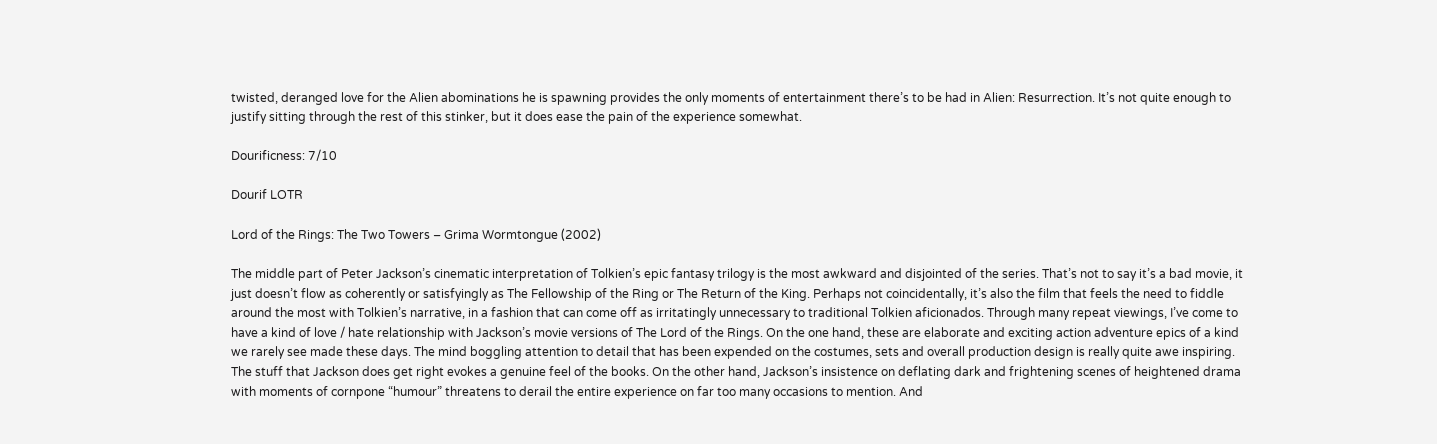twisted, deranged love for the Alien abominations he is spawning provides the only moments of entertainment there’s to be had in Alien: Resurrection. It’s not quite enough to justify sitting through the rest of this stinker, but it does ease the pain of the experience somewhat.

Dourificness: 7/10

Dourif LOTR

Lord of the Rings: The Two Towers – Grima Wormtongue (2002)

The middle part of Peter Jackson’s cinematic interpretation of Tolkien’s epic fantasy trilogy is the most awkward and disjointed of the series. That’s not to say it’s a bad movie, it just doesn’t flow as coherently or satisfyingly as The Fellowship of the Ring or The Return of the King. Perhaps not coincidentally, it’s also the film that feels the need to fiddle around the most with Tolkien’s narrative, in a fashion that can come off as irritatingly unnecessary to traditional Tolkien aficionados. Through many repeat viewings, I’ve come to have a kind of love / hate relationship with Jackson’s movie versions of The Lord of the Rings. On the one hand, these are elaborate and exciting action adventure epics of a kind we rarely see made these days. The mind boggling attention to detail that has been expended on the costumes, sets and overall production design is really quite awe inspiring. The stuff that Jackson does get right evokes a genuine feel of the books. On the other hand, Jackson’s insistence on deflating dark and frightening scenes of heightened drama with moments of cornpone “humour” threatens to derail the entire experience on far too many occasions to mention. And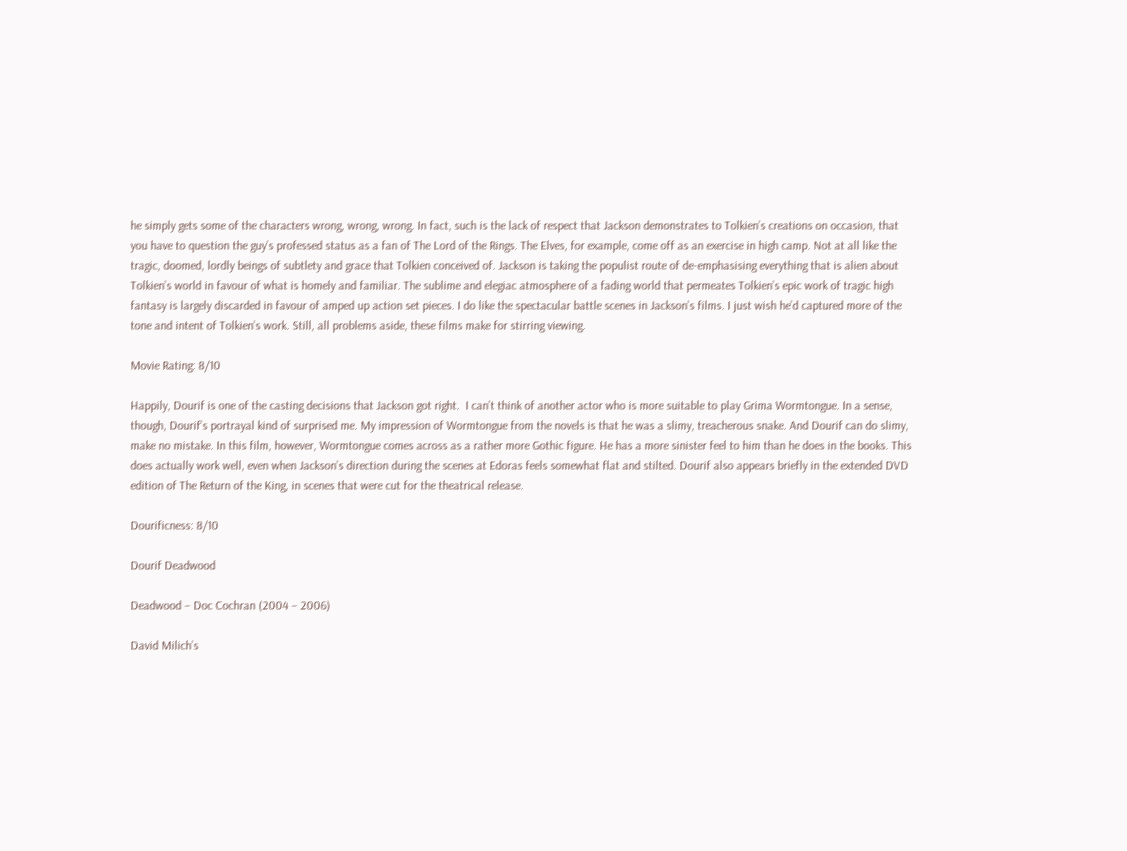he simply gets some of the characters wrong, wrong, wrong. In fact, such is the lack of respect that Jackson demonstrates to Tolkien’s creations on occasion, that you have to question the guy’s professed status as a fan of The Lord of the Rings. The Elves, for example, come off as an exercise in high camp. Not at all like the tragic, doomed, lordly beings of subtlety and grace that Tolkien conceived of. Jackson is taking the populist route of de-emphasising everything that is alien about Tolkien’s world in favour of what is homely and familiar. The sublime and elegiac atmosphere of a fading world that permeates Tolkien’s epic work of tragic high fantasy is largely discarded in favour of amped up action set pieces. I do like the spectacular battle scenes in Jackson’s films. I just wish he’d captured more of the tone and intent of Tolkien’s work. Still, all problems aside, these films make for stirring viewing.

Movie Rating: 8/10

Happily, Dourif is one of the casting decisions that Jackson got right.  I can’t think of another actor who is more suitable to play Grima Wormtongue. In a sense, though, Dourif’s portrayal kind of surprised me. My impression of Wormtongue from the novels is that he was a slimy, treacherous snake. And Dourif can do slimy, make no mistake. In this film, however, Wormtongue comes across as a rather more Gothic figure. He has a more sinister feel to him than he does in the books. This does actually work well, even when Jackson’s direction during the scenes at Edoras feels somewhat flat and stilted. Dourif also appears briefly in the extended DVD edition of The Return of the King, in scenes that were cut for the theatrical release.

Dourificness: 8/10

Dourif Deadwood

Deadwood – Doc Cochran (2004 – 2006)

David Milich’s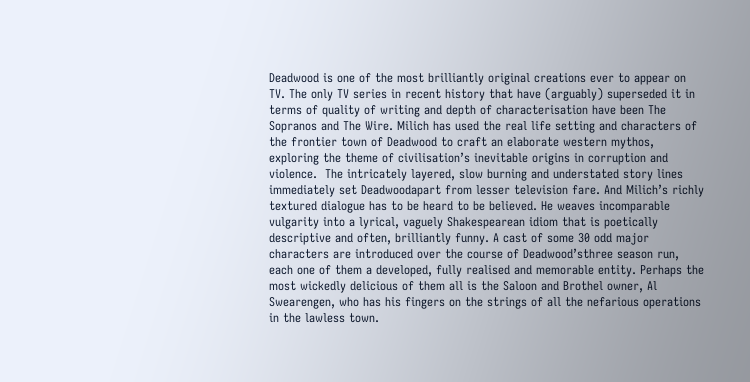Deadwood is one of the most brilliantly original creations ever to appear on TV. The only TV series in recent history that have (arguably) superseded it in terms of quality of writing and depth of characterisation have been The Sopranos and The Wire. Milich has used the real life setting and characters of the frontier town of Deadwood to craft an elaborate western mythos, exploring the theme of civilisation’s inevitable origins in corruption and violence.  The intricately layered, slow burning and understated story lines immediately set Deadwoodapart from lesser television fare. And Milich’s richly textured dialogue has to be heard to be believed. He weaves incomparable vulgarity into a lyrical, vaguely Shakespearean idiom that is poetically descriptive and often, brilliantly funny. A cast of some 30 odd major characters are introduced over the course of Deadwood’sthree season run, each one of them a developed, fully realised and memorable entity. Perhaps the most wickedly delicious of them all is the Saloon and Brothel owner, Al Swearengen, who has his fingers on the strings of all the nefarious operations in the lawless town.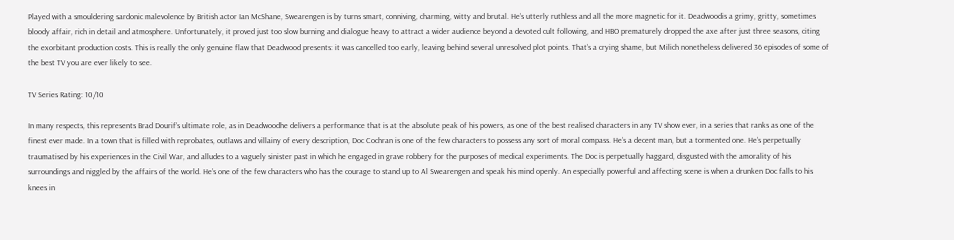Played with a smouldering sardonic malevolence by British actor Ian McShane, Swearengen is by turns smart, conniving, charming, witty and brutal. He’s utterly ruthless and all the more magnetic for it. Deadwoodis a grimy, gritty, sometimes bloody affair, rich in detail and atmosphere. Unfortunately, it proved just too slow burning and dialogue heavy to attract a wider audience beyond a devoted cult following, and HBO prematurely dropped the axe after just three seasons, citing the exorbitant production costs. This is really the only genuine flaw that Deadwood presents: it was cancelled too early, leaving behind several unresolved plot points. That’s a crying shame, but Milich nonetheless delivered 36 episodes of some of the best TV you are ever likely to see.

TV Series Rating: 10/10

In many respects, this represents Brad Dourif’s ultimate role, as in Deadwoodhe delivers a performance that is at the absolute peak of his powers, as one of the best realised characters in any TV show ever, in a series that ranks as one of the finest ever made. In a town that is filled with reprobates, outlaws and villainy of every description, Doc Cochran is one of the few characters to possess any sort of moral compass. He’s a decent man, but a tormented one. He’s perpetually traumatised by his experiences in the Civil War, and alludes to a vaguely sinister past in which he engaged in grave robbery for the purposes of medical experiments. The Doc is perpetually haggard, disgusted with the amorality of his surroundings and niggled by the affairs of the world. He’s one of the few characters who has the courage to stand up to Al Swearengen and speak his mind openly. An especially powerful and affecting scene is when a drunken Doc falls to his knees in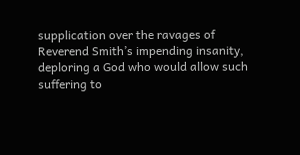supplication over the ravages of Reverend Smith’s impending insanity, deploring a God who would allow such suffering to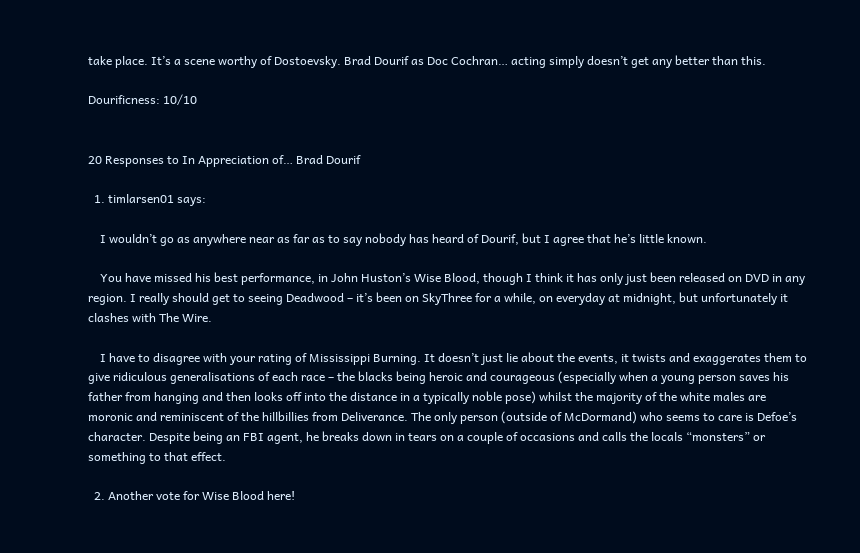take place. It’s a scene worthy of Dostoevsky. Brad Dourif as Doc Cochran… acting simply doesn’t get any better than this.

Dourificness: 10/10


20 Responses to In Appreciation of… Brad Dourif

  1. timlarsen01 says:

    I wouldn’t go as anywhere near as far as to say nobody has heard of Dourif, but I agree that he’s little known.

    You have missed his best performance, in John Huston’s Wise Blood, though I think it has only just been released on DVD in any region. I really should get to seeing Deadwood – it’s been on SkyThree for a while, on everyday at midnight, but unfortunately it clashes with The Wire.

    I have to disagree with your rating of Mississippi Burning. It doesn’t just lie about the events, it twists and exaggerates them to give ridiculous generalisations of each race – the blacks being heroic and courageous (especially when a young person saves his father from hanging and then looks off into the distance in a typically noble pose) whilst the majority of the white males are moronic and reminiscent of the hillbillies from Deliverance. The only person (outside of McDormand) who seems to care is Defoe’s character. Despite being an FBI agent, he breaks down in tears on a couple of occasions and calls the locals “monsters” or something to that effect.

  2. Another vote for Wise Blood here!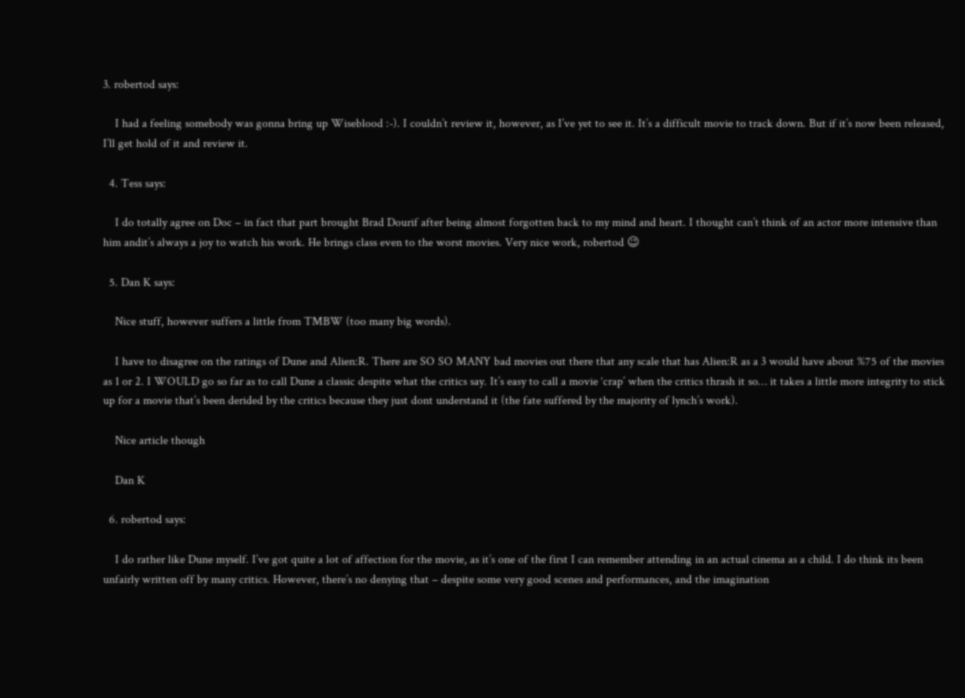3. robertod says:

    I had a feeling somebody was gonna bring up Wiseblood :-). I couldn’t review it, however, as I’ve yet to see it. It’s a difficult movie to track down. But if it’s now been released, I’ll get hold of it and review it.

  4. Tess says:

    I do totally agree on Doc – in fact that part brought Brad Dourif after being almost forgotten back to my mind and heart. I thought can’t think of an actor more intensive than him andit’s always a joy to watch his work. He brings class even to the worst movies. Very nice work, robertod 😉

  5. Dan K says:

    Nice stuff, however suffers a little from TMBW (too many big words).

    I have to disagree on the ratings of Dune and Alien:R. There are SO SO MANY bad movies out there that any scale that has Alien:R as a 3 would have about %75 of the movies as 1 or 2. I WOULD go so far as to call Dune a classic despite what the critics say. It’s easy to call a movie ‘crap’ when the critics thrash it so… it takes a little more integrity to stick up for a movie that’s been derided by the critics because they just dont understand it (the fate suffered by the majority of lynch’s work).

    Nice article though

    Dan K

  6. robertod says:

    I do rather like Dune myself. I’ve got quite a lot of affection for the movie, as it’s one of the first I can remember attending in an actual cinema as a child. I do think its been unfairly written off by many critics. However, there’s no denying that – despite some very good scenes and performances, and the imagination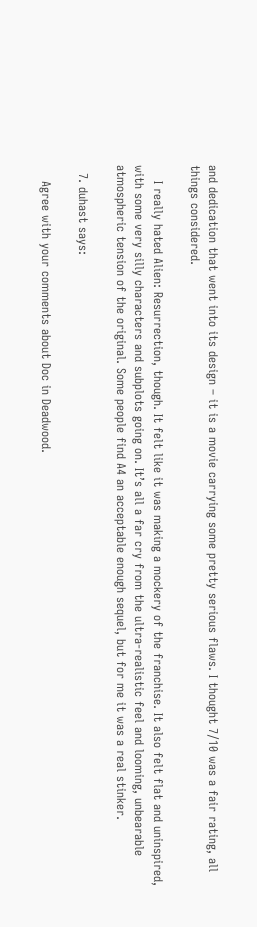and dedication that went into its design – it is a movie carrying some pretty serious flaws. I thought 7/10 was a fair rating, all things considered.

    I really hated Alien: Resurrection, though. It felt like it was making a mockery of the franchise. It also felt flat and uninspired, with some very silly characters and subplots going on. It’s all a far cry from the ultra-realistic feel and looming, unbearable atmospheric tension of the original. Some people find A4 an acceptable enough sequel, but for me it was a real stinker.

  7. duhast says:

    Agree with your comments about Doc in Deadwood.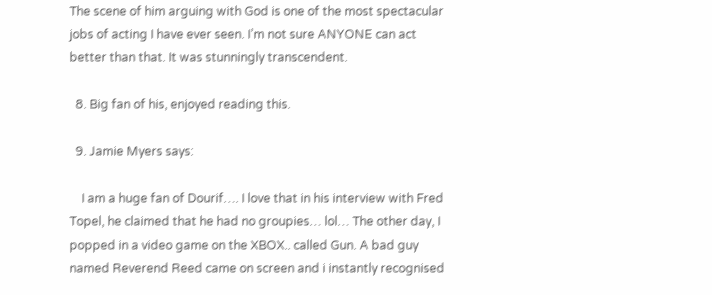The scene of him arguing with God is one of the most spectacular jobs of acting I have ever seen. I’m not sure ANYONE can act better than that. It was stunningly transcendent.

  8. Big fan of his, enjoyed reading this.

  9. Jamie Myers says:

    I am a huge fan of Dourif…. I love that in his interview with Fred Topel, he claimed that he had no groupies… lol… The other day, I popped in a video game on the XBOX.. called Gun. A bad guy named Reverend Reed came on screen and i instantly recognised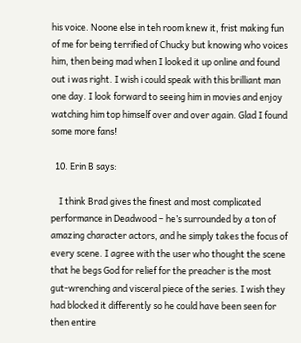his voice. Noone else in teh room knew it, frist making fun of me for being terrified of Chucky but knowing who voices him, then being mad when I looked it up online and found out i was right. I wish i could speak with this brilliant man one day. I look forward to seeing him in movies and enjoy watching him top himself over and over again. Glad I found some more fans!

  10. Erin B says:

    I think Brad gives the finest and most complicated performance in Deadwood – he’s surrounded by a ton of amazing character actors, and he simply takes the focus of every scene. I agree with the user who thought the scene that he begs God for relief for the preacher is the most gut-wrenching and visceral piece of the series. I wish they had blocked it differently so he could have been seen for then entire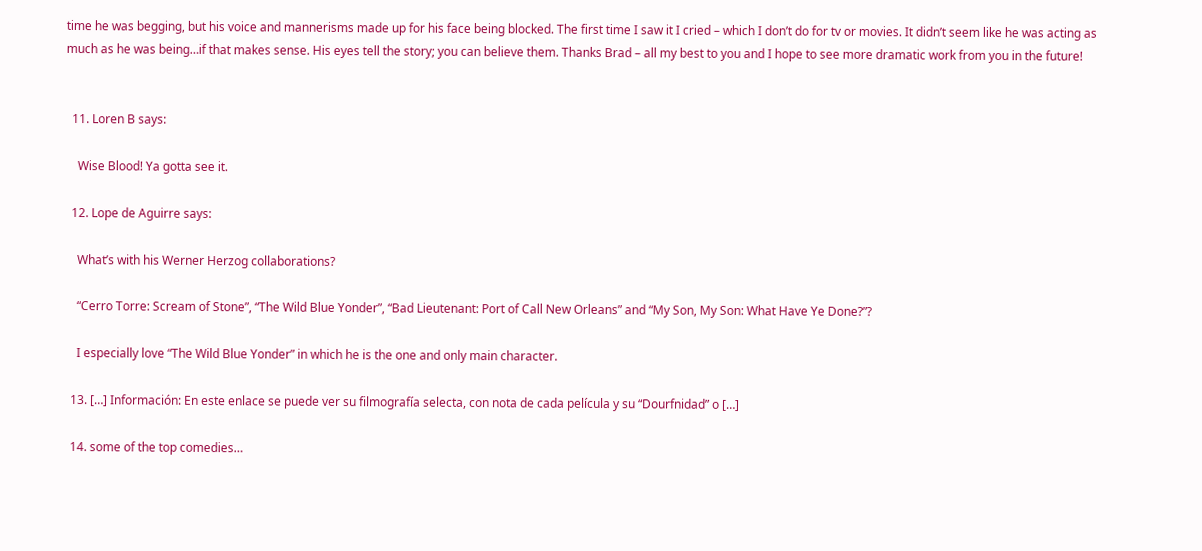time he was begging, but his voice and mannerisms made up for his face being blocked. The first time I saw it I cried – which I don’t do for tv or movies. It didn’t seem like he was acting as much as he was being…if that makes sense. His eyes tell the story; you can believe them. Thanks Brad – all my best to you and I hope to see more dramatic work from you in the future!


  11. Loren B says:

    Wise Blood! Ya gotta see it.

  12. Lope de Aguirre says:

    What’s with his Werner Herzog collaborations?

    “Cerro Torre: Scream of Stone”, “The Wild Blue Yonder”, “Bad Lieutenant: Port of Call New Orleans” and “My Son, My Son: What Have Ye Done?”?

    I especially love “The Wild Blue Yonder” in which he is the one and only main character.

  13. […] Información: En este enlace se puede ver su filmografía selecta, con nota de cada película y su “Dourfnidad” o […]

  14. some of the top comedies…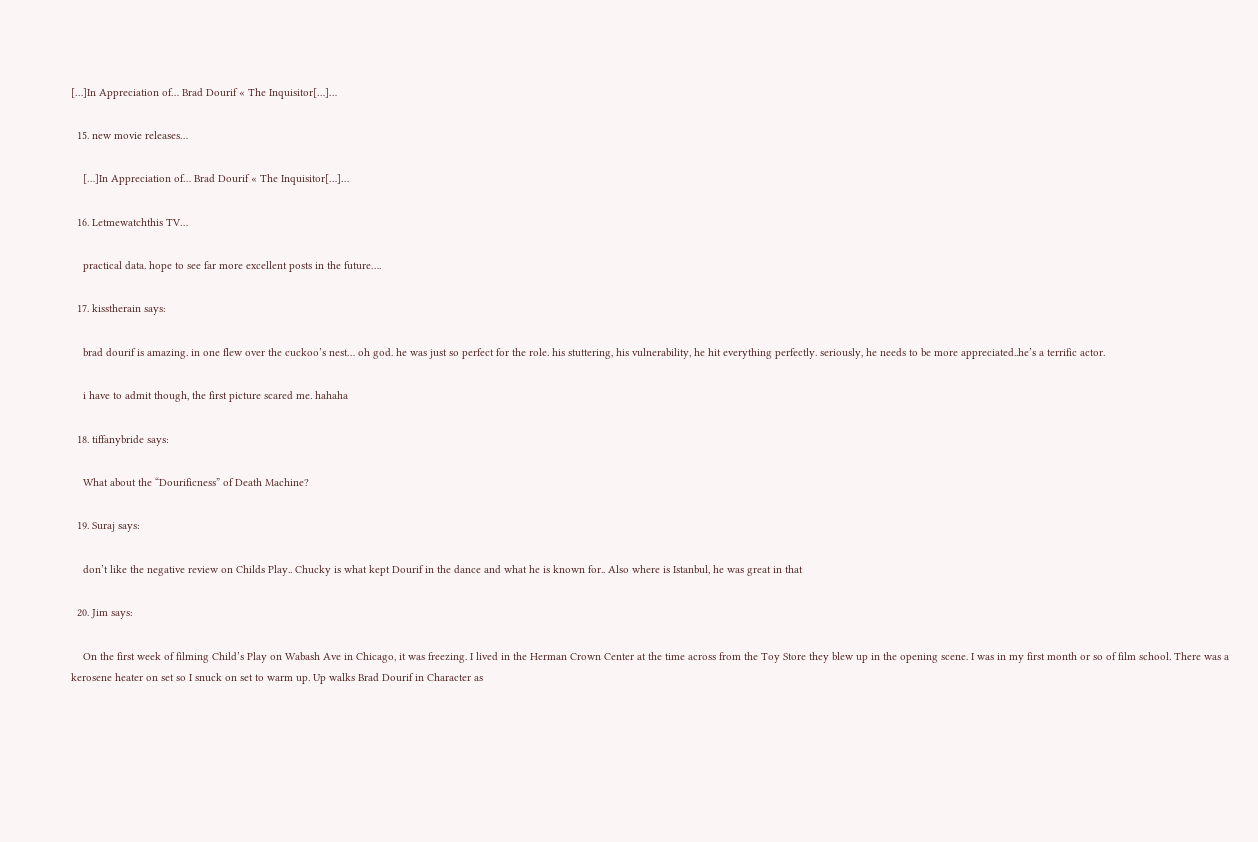[…]In Appreciation of… Brad Dourif « The Inquisitor[…]…

  15. new movie releases…

    […]In Appreciation of… Brad Dourif « The Inquisitor[…]…

  16. Letmewatchthis TV…

    practical data. hope to see far more excellent posts in the future….

  17. kisstherain says:

    brad dourif is amazing. in one flew over the cuckoo’s nest… oh god. he was just so perfect for the role. his stuttering, his vulnerability, he hit everything perfectly. seriously, he needs to be more appreciated..he’s a terrific actor.

    i have to admit though, the first picture scared me. hahaha

  18. tiffanybride says:

    What about the “Dourificness” of Death Machine?

  19. Suraj says:

    don’t like the negative review on Childs Play.. Chucky is what kept Dourif in the dance and what he is known for.. Also where is Istanbul, he was great in that

  20. Jim says:

    On the first week of filming Child’s Play on Wabash Ave in Chicago, it was freezing. I lived in the Herman Crown Center at the time across from the Toy Store they blew up in the opening scene. I was in my first month or so of film school. There was a kerosene heater on set so I snuck on set to warm up. Up walks Brad Dourif in Character as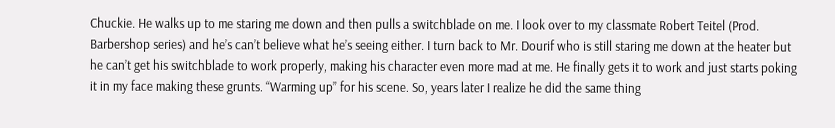Chuckie. He walks up to me staring me down and then pulls a switchblade on me. I look over to my classmate Robert Teitel (Prod. Barbershop series) and he’s can’t believe what he’s seeing either. I turn back to Mr. Dourif who is still staring me down at the heater but he can’t get his switchblade to work properly, making his character even more mad at me. He finally gets it to work and just starts poking it in my face making these grunts. “Warming up” for his scene. So, years later I realize he did the same thing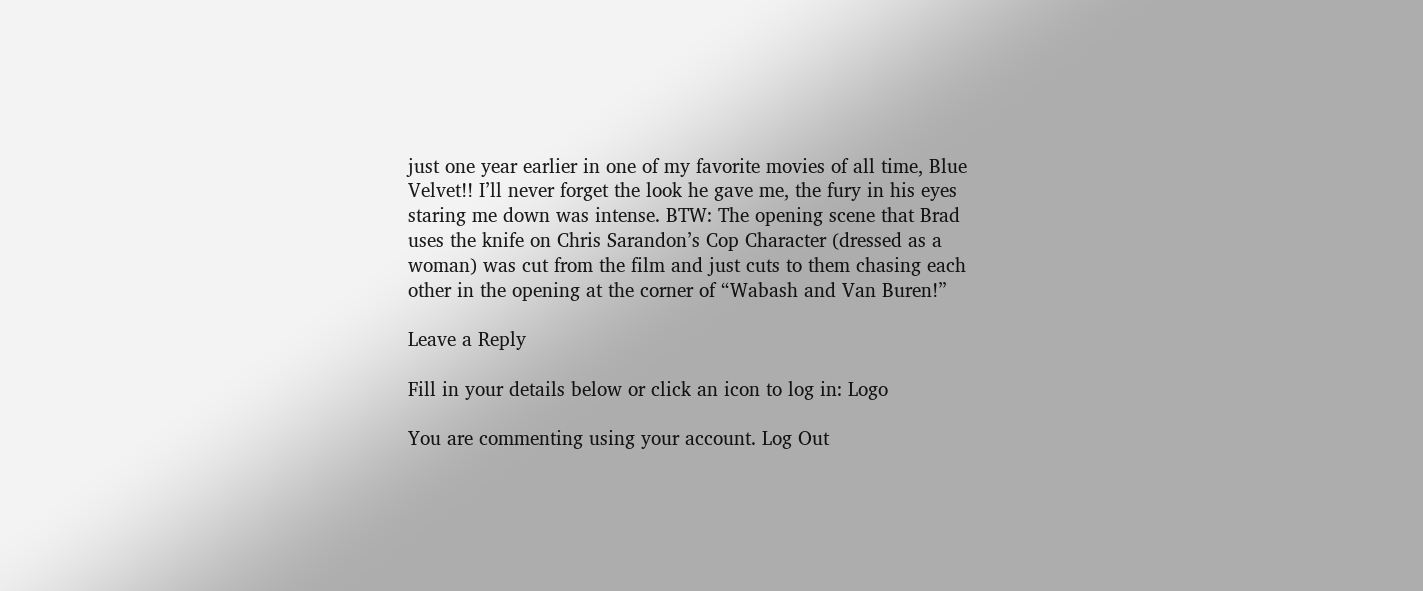just one year earlier in one of my favorite movies of all time, Blue Velvet!! I’ll never forget the look he gave me, the fury in his eyes staring me down was intense. BTW: The opening scene that Brad uses the knife on Chris Sarandon’s Cop Character (dressed as a woman) was cut from the film and just cuts to them chasing each other in the opening at the corner of “Wabash and Van Buren!”

Leave a Reply

Fill in your details below or click an icon to log in: Logo

You are commenting using your account. Log Out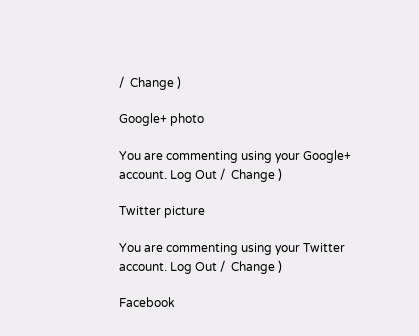/  Change )

Google+ photo

You are commenting using your Google+ account. Log Out /  Change )

Twitter picture

You are commenting using your Twitter account. Log Out /  Change )

Facebook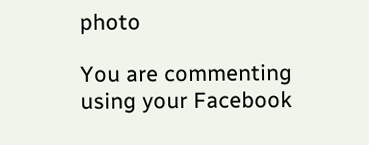photo

You are commenting using your Facebook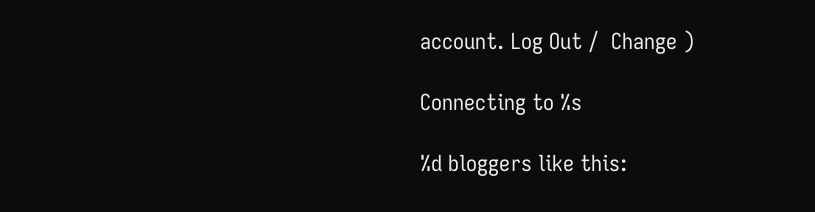account. Log Out /  Change )

Connecting to %s

%d bloggers like this: